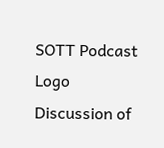SOTT Podcast Logo
Discussion of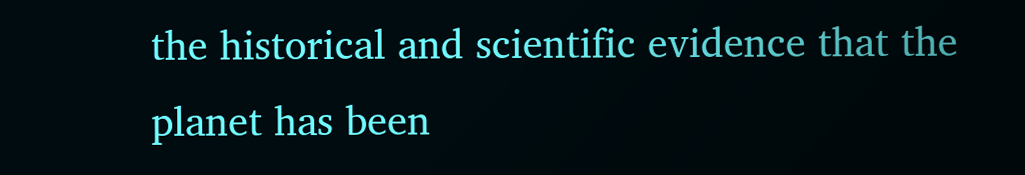the historical and scientific evidence that the planet has been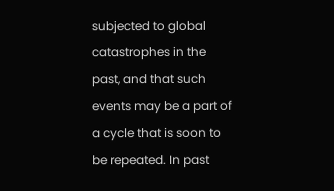subjected to global catastrophes in the past, and that such events may be a part of a cycle that is soon to be repeated. In past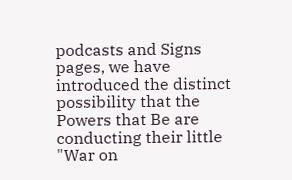podcasts and Signs pages, we have introduced the distinct possibility that the Powers that Be are conducting their little "War on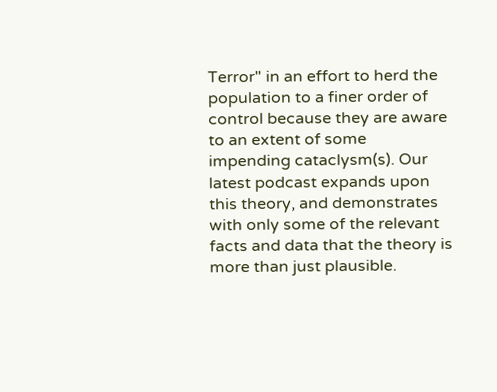Terror" in an effort to herd the population to a finer order of control because they are aware to an extent of some impending cataclysm(s). Our latest podcast expands upon this theory, and demonstrates with only some of the relevant facts and data that the theory is more than just plausible.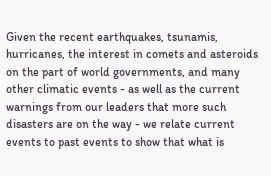Given the recent earthquakes, tsunamis, hurricanes, the interest in comets and asteroids on the part of world governments, and many other climatic events - as well as the current warnings from our leaders that more such disasters are on the way - we relate current events to past events to show that what is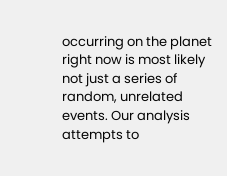occurring on the planet right now is most likely not just a series of random, unrelated events. Our analysis attempts to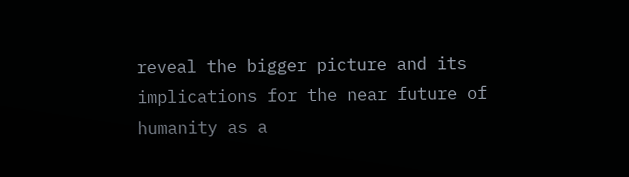reveal the bigger picture and its implications for the near future of humanity as a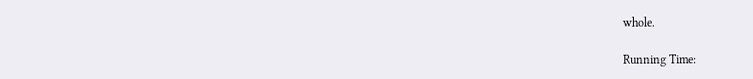whole.

Running Time: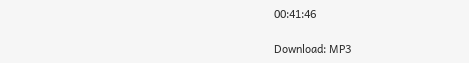00:41:46

Download: MP3